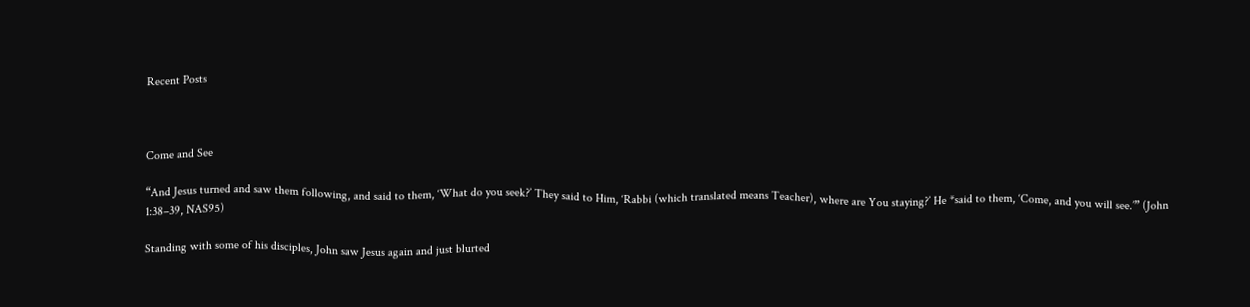Recent Posts



Come and See

“And Jesus turned and saw them following, and said to them, ‘What do you seek?’ They said to Him, ‘Rabbi (which translated means Teacher), where are You staying?’ He *said to them, ‘Come, and you will see.’” (John 1:38–39, NAS95)

Standing with some of his disciples, John saw Jesus again and just blurted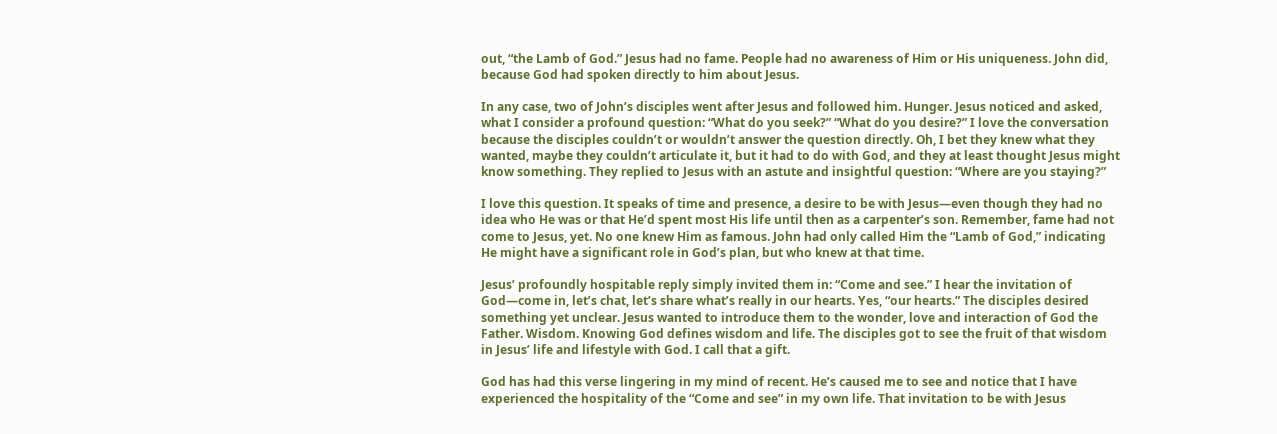out, “the Lamb of God.” Jesus had no fame. People had no awareness of Him or His uniqueness. John did, because God had spoken directly to him about Jesus.

In any case, two of John’s disciples went after Jesus and followed him. Hunger. Jesus noticed and asked, what I consider a profound question: “What do you seek?” “What do you desire?” I love the conversation because the disciples couldn’t or wouldn’t answer the question directly. Oh, I bet they knew what they wanted, maybe they couldn’t articulate it, but it had to do with God, and they at least thought Jesus might know something. They replied to Jesus with an astute and insightful question: “Where are you staying?”

I love this question. It speaks of time and presence, a desire to be with Jesus—even though they had no idea who He was or that He’d spent most His life until then as a carpenter’s son. Remember, fame had not come to Jesus, yet. No one knew Him as famous. John had only called Him the “Lamb of God,” indicating He might have a significant role in God’s plan, but who knew at that time.

Jesus’ profoundly hospitable reply simply invited them in: “Come and see.” I hear the invitation of God—come in, let’s chat, let’s share what’s really in our hearts. Yes, “our hearts.” The disciples desired something yet unclear. Jesus wanted to introduce them to the wonder, love and interaction of God the Father. Wisdom. Knowing God defines wisdom and life. The disciples got to see the fruit of that wisdom in Jesus’ life and lifestyle with God. I call that a gift.

God has had this verse lingering in my mind of recent. He’s caused me to see and notice that I have experienced the hospitality of the “Come and see” in my own life. That invitation to be with Jesus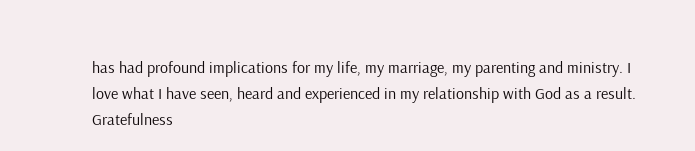has had profound implications for my life, my marriage, my parenting and ministry. I love what I have seen, heard and experienced in my relationship with God as a result. Gratefulness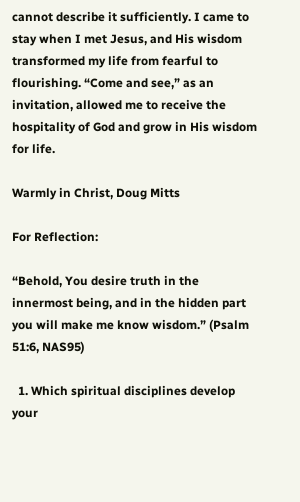cannot describe it sufficiently. I came to stay when I met Jesus, and His wisdom transformed my life from fearful to flourishing. “Come and see,” as an invitation, allowed me to receive the hospitality of God and grow in His wisdom for life.

Warmly in Christ, Doug Mitts

For Reflection:

“Behold, You desire truth in the innermost being, and in the hidden part you will make me know wisdom.” (Psalm 51:6, NAS95)

  1. Which spiritual disciplines develop your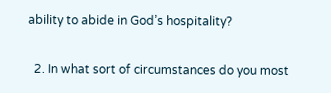ability to abide in God’s hospitality?

  2. In what sort of circumstances do you most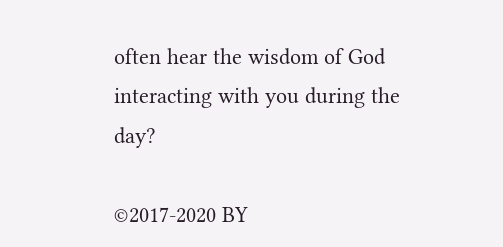often hear the wisdom of God interacting with you during the day?

©2017-2020 BY